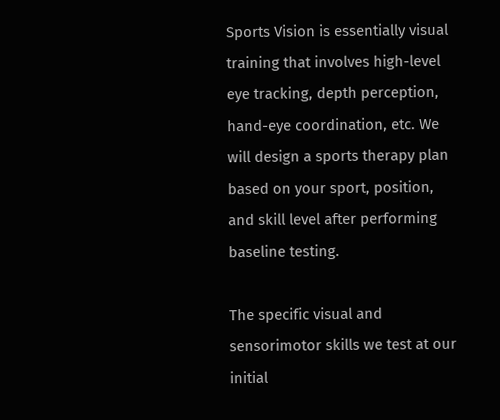Sports Vision is essentially visual training that involves high-level eye tracking, depth perception, hand-eye coordination, etc. We will design a sports therapy plan based on your sport, position, and skill level after performing baseline testing.

The specific visual and sensorimotor skills we test at our initial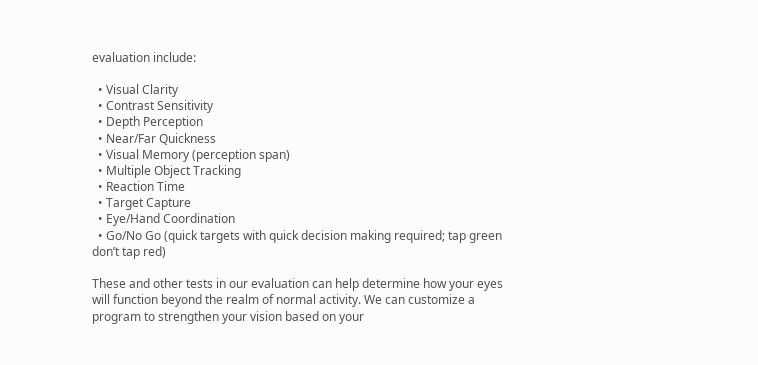evaluation include:

  • Visual Clarity
  • Contrast Sensitivity
  • Depth Perception
  • Near/Far Quickness
  • Visual Memory (perception span)
  • Multiple Object Tracking
  • Reaction Time
  • Target Capture
  • Eye/Hand Coordination
  • Go/No Go (quick targets with quick decision making required; tap green don’t tap red)

These and other tests in our evaluation can help determine how your eyes will function beyond the realm of normal activity. We can customize a program to strengthen your vision based on your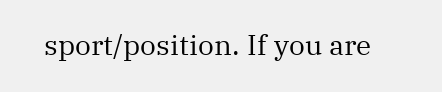sport/position. If you are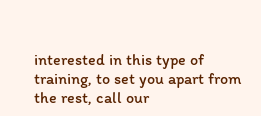interested in this type of training, to set you apart from the rest, call our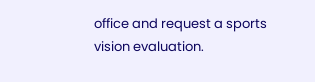office and request a sports vision evaluation.